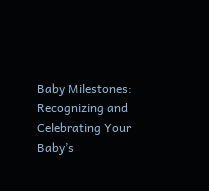Baby Milestones: Recognizing and Celebrating Your Baby’s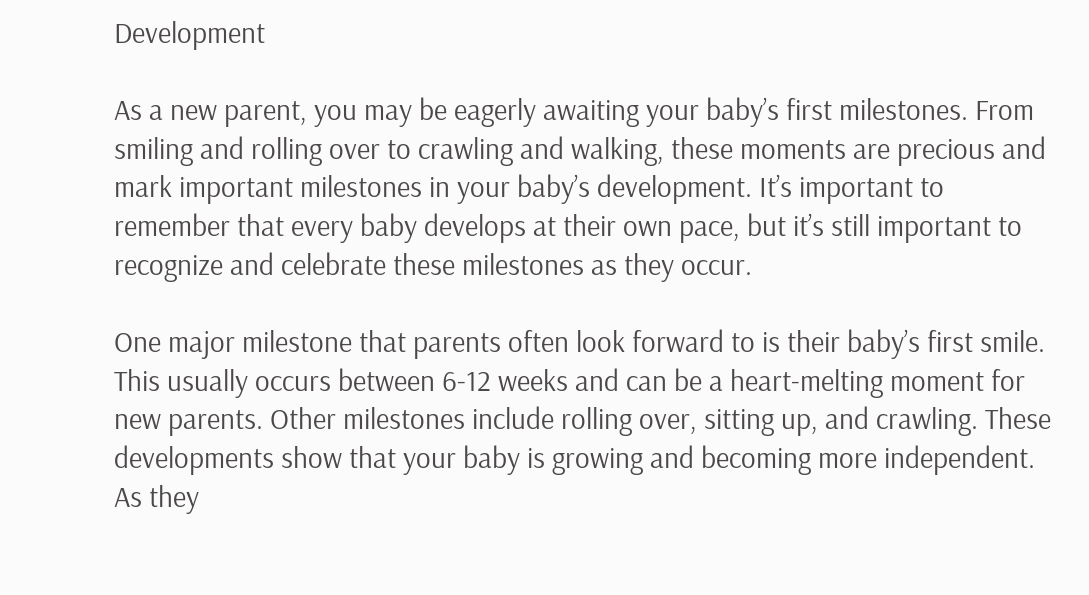Development

As a new parent, you may be eagerly awaiting your baby’s first milestones. From smiling and rolling over to crawling and walking, these moments are precious and mark important milestones in your baby’s development. It’s important to remember that every baby develops at their own pace, but it’s still important to recognize and celebrate these milestones as they occur.

One major milestone that parents often look forward to is their baby’s first smile. This usually occurs between 6-12 weeks and can be a heart-melting moment for new parents. Other milestones include rolling over, sitting up, and crawling. These developments show that your baby is growing and becoming more independent. As they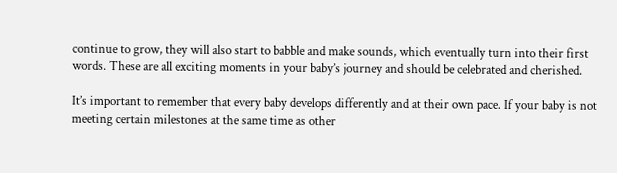continue to grow, they will also start to babble and make sounds, which eventually turn into their first words. These are all exciting moments in your baby’s journey and should be celebrated and cherished.

It’s important to remember that every baby develops differently and at their own pace. If your baby is not meeting certain milestones at the same time as other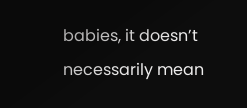babies, it doesn’t necessarily mean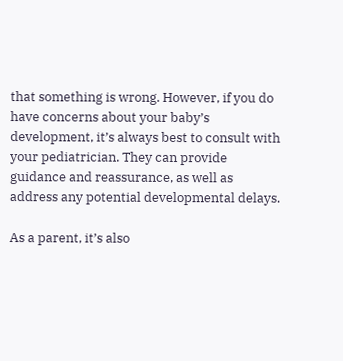that something is wrong. However, if you do have concerns about your baby’s development, it’s always best to consult with your pediatrician. They can provide guidance and reassurance, as well as address any potential developmental delays.

As a parent, it’s also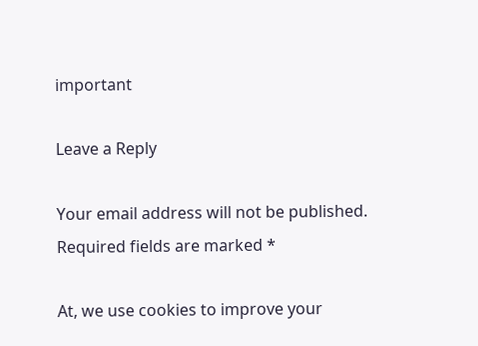important

Leave a Reply

Your email address will not be published. Required fields are marked *

At, we use cookies to improve your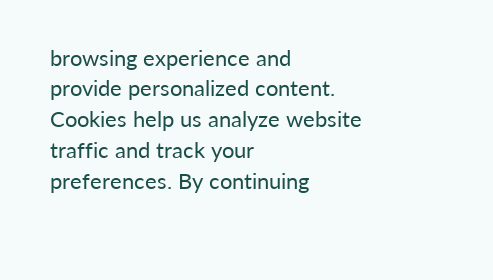browsing experience and provide personalized content. Cookies help us analyze website traffic and track your preferences. By continuing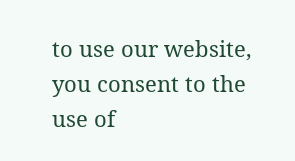to use our website, you consent to the use of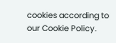cookies according to our Cookie Policy.